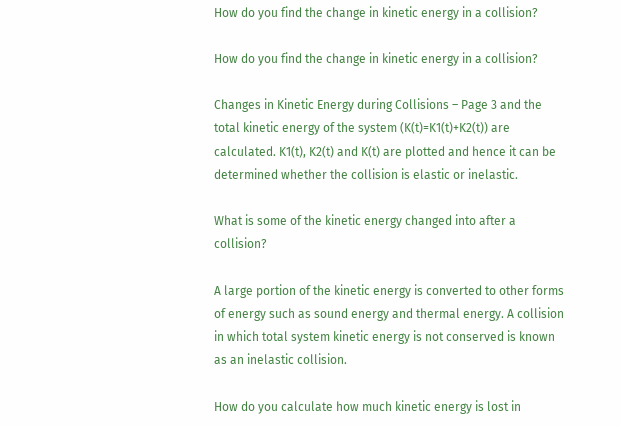How do you find the change in kinetic energy in a collision?

How do you find the change in kinetic energy in a collision?

Changes in Kinetic Energy during Collisions – Page 3 and the total kinetic energy of the system (K(t)=K1(t)+K2(t)) are calculated. K1(t), K2(t) and K(t) are plotted and hence it can be determined whether the collision is elastic or inelastic.

What is some of the kinetic energy changed into after a collision?

A large portion of the kinetic energy is converted to other forms of energy such as sound energy and thermal energy. A collision in which total system kinetic energy is not conserved is known as an inelastic collision.

How do you calculate how much kinetic energy is lost in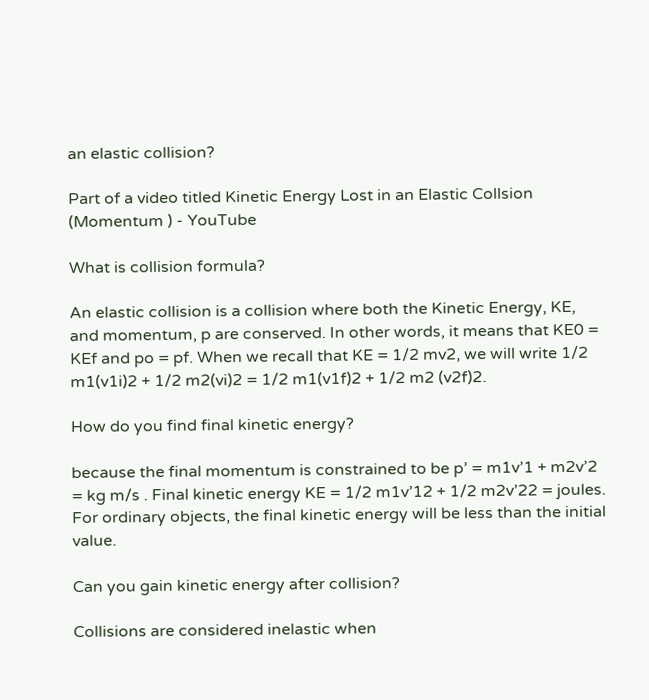an elastic collision?

Part of a video titled Kinetic Energy Lost in an Elastic Collsion (Momentum ) - YouTube

What is collision formula?

An elastic collision is a collision where both the Kinetic Energy, KE, and momentum, p are conserved. In other words, it means that KE0 = KEf and po = pf. When we recall that KE = 1/2 mv2, we will write 1/2 m1(v1i)2 + 1/2 m2(vi)2 = 1/2 m1(v1f)2 + 1/2 m2 (v2f)2.

How do you find final kinetic energy?

because the final momentum is constrained to be p’ = m1v’1 + m2v’2 = kg m/s . Final kinetic energy KE = 1/2 m1v’12 + 1/2 m2v’22 = joules. For ordinary objects, the final kinetic energy will be less than the initial value.

Can you gain kinetic energy after collision?

Collisions are considered inelastic when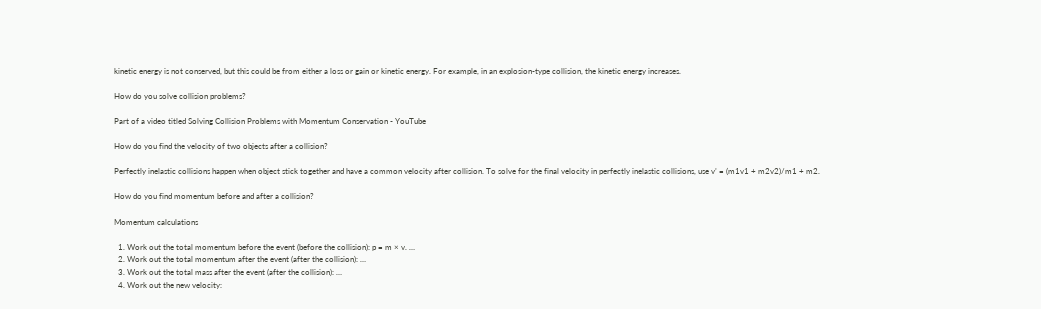kinetic energy is not conserved, but this could be from either a loss or gain or kinetic energy. For example, in an explosion-type collision, the kinetic energy increases.

How do you solve collision problems?

Part of a video titled Solving Collision Problems with Momentum Conservation - YouTube

How do you find the velocity of two objects after a collision?

Perfectly inelastic collisions happen when object stick together and have a common velocity after collision. To solve for the final velocity in perfectly inelastic collisions, use v’ = (m1v1 + m2v2)/m1 + m2.

How do you find momentum before and after a collision?

Momentum calculations

  1. Work out the total momentum before the event (before the collision): p = m × v. …
  2. Work out the total momentum after the event (after the collision): …
  3. Work out the total mass after the event (after the collision): …
  4. Work out the new velocity: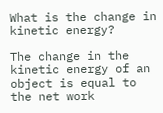What is the change in kinetic energy?

The change in the kinetic energy of an object is equal to the net work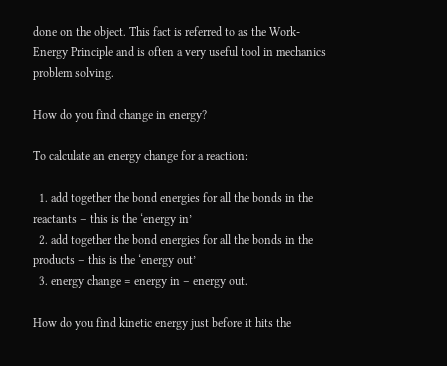done on the object. This fact is referred to as the Work-Energy Principle and is often a very useful tool in mechanics problem solving.

How do you find change in energy?

To calculate an energy change for a reaction:

  1. add together the bond energies for all the bonds in the reactants – this is the ‘energy in’
  2. add together the bond energies for all the bonds in the products – this is the ‘energy out’
  3. energy change = energy in – energy out.

How do you find kinetic energy just before it hits the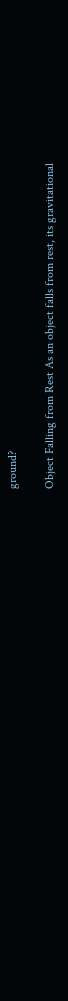ground?

Object Falling from Rest As an object falls from rest, its gravitational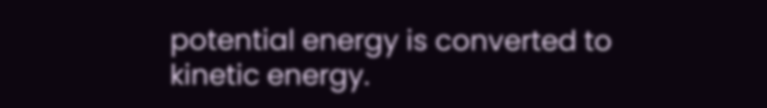potential energy is converted to kinetic energy.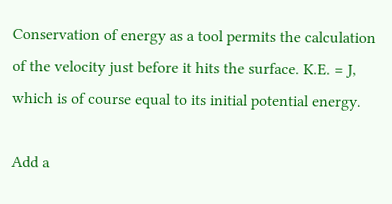Conservation of energy as a tool permits the calculation of the velocity just before it hits the surface. K.E. = J, which is of course equal to its initial potential energy.

Add a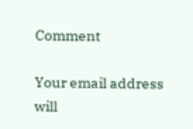Comment

Your email address will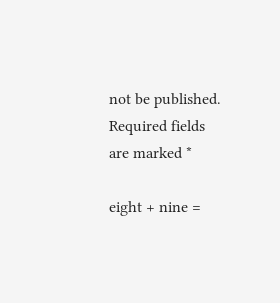not be published. Required fields are marked *

eight + nine =